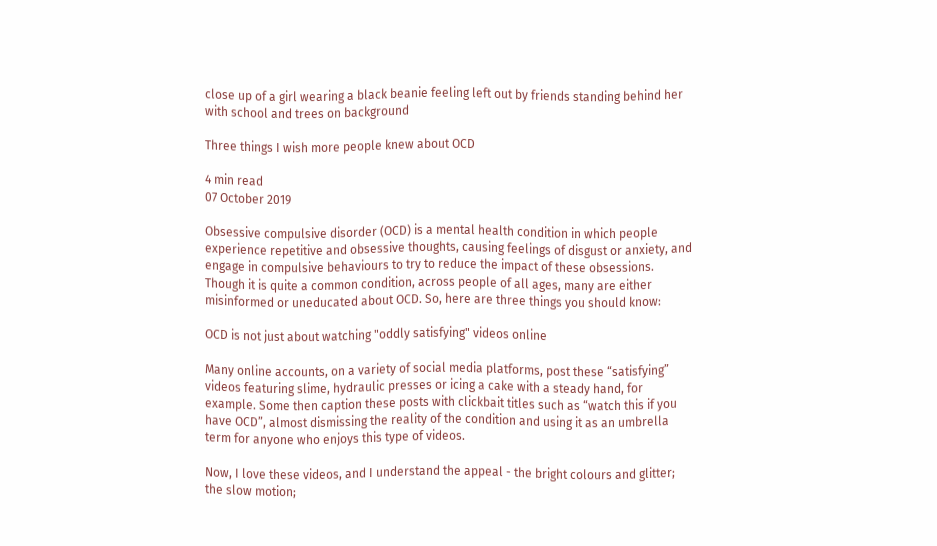close up of a girl wearing a black beanie feeling left out by friends standing behind her with school and trees on background

Three things I wish more people knew about OCD

4 min read
07 October 2019

Obsessive compulsive disorder (OCD) is a mental health condition in which people experience repetitive and obsessive thoughts, causing feelings of disgust or anxiety, and engage in compulsive behaviours to try to reduce the impact of these obsessions. Though it is quite a common condition, across people of all ages, many are either misinformed or uneducated about OCD. So, here are three things you should know:

OCD is not just about watching "oddly satisfying" videos online

Many online accounts, on a variety of social media platforms, post these “satisfying” videos featuring slime, hydraulic presses or icing a cake with a steady hand, for example. Some then caption these posts with clickbait titles such as “watch this if you have OCD”, almost dismissing the reality of the condition and using it as an umbrella term for anyone who enjoys this type of videos.

Now, I love these videos, and I understand the appeal - the bright colours and glitter; the slow motion;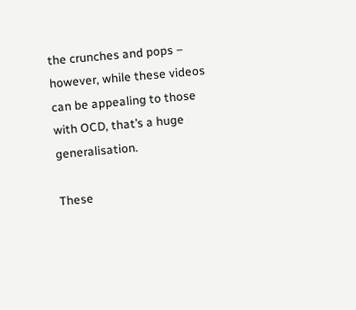the crunches and pops – however, while these videos can be appealing to those with OCD, that’s a huge generalisation.

These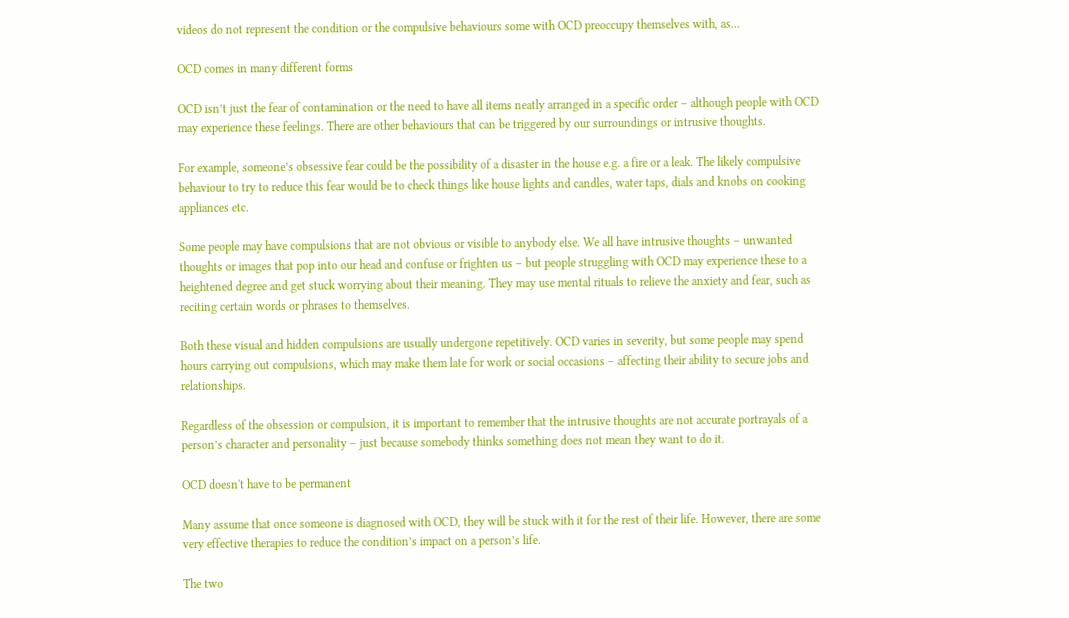videos do not represent the condition or the compulsive behaviours some with OCD preoccupy themselves with, as…

OCD comes in many different forms

OCD isn’t just the fear of contamination or the need to have all items neatly arranged in a specific order – although people with OCD may experience these feelings. There are other behaviours that can be triggered by our surroundings or intrusive thoughts.

For example, someone’s obsessive fear could be the possibility of a disaster in the house e.g. a fire or a leak. The likely compulsive behaviour to try to reduce this fear would be to check things like house lights and candles, water taps, dials and knobs on cooking appliances etc.

Some people may have compulsions that are not obvious or visible to anybody else. We all have intrusive thoughts – unwanted thoughts or images that pop into our head and confuse or frighten us – but people struggling with OCD may experience these to a heightened degree and get stuck worrying about their meaning. They may use mental rituals to relieve the anxiety and fear, such as reciting certain words or phrases to themselves.

Both these visual and hidden compulsions are usually undergone repetitively. OCD varies in severity, but some people may spend hours carrying out compulsions, which may make them late for work or social occasions – affecting their ability to secure jobs and relationships.

Regardless of the obsession or compulsion, it is important to remember that the intrusive thoughts are not accurate portrayals of a person’s character and personality – just because somebody thinks something does not mean they want to do it.

OCD doesn't have to be permanent

Many assume that once someone is diagnosed with OCD, they will be stuck with it for the rest of their life. However, there are some very effective therapies to reduce the condition’s impact on a person’s life.

The two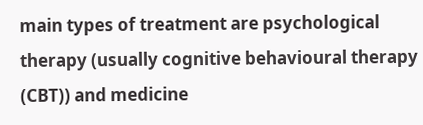main types of treatment are psychological therapy (usually cognitive behavioural therapy (CBT)) and medicine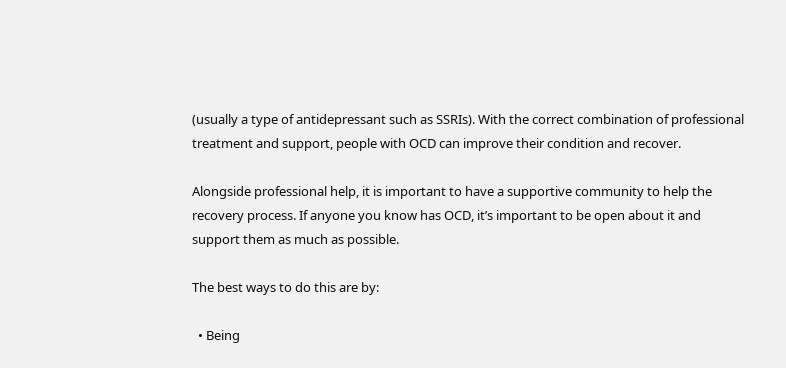(usually a type of antidepressant such as SSRIs). With the correct combination of professional treatment and support, people with OCD can improve their condition and recover.

Alongside professional help, it is important to have a supportive community to help the recovery process. If anyone you know has OCD, it’s important to be open about it and support them as much as possible.

The best ways to do this are by:

  • Being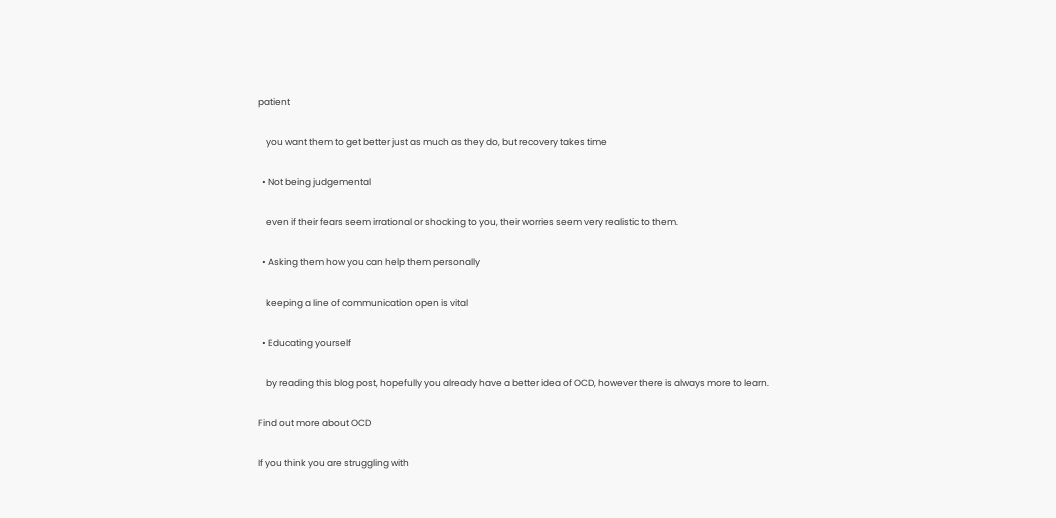patient

    you want them to get better just as much as they do, but recovery takes time

  • Not being judgemental

    even if their fears seem irrational or shocking to you, their worries seem very realistic to them.

  • Asking them how you can help them personally

    keeping a line of communication open is vital

  • Educating yourself

    by reading this blog post, hopefully you already have a better idea of OCD, however there is always more to learn.

Find out more about OCD

If you think you are struggling with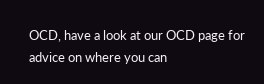OCD, have a look at our OCD page for advice on where you can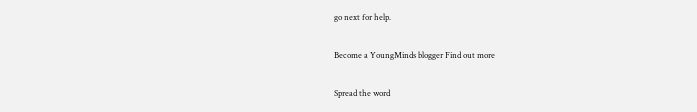go next for help.

Become a YoungMinds blogger Find out more

Spread the word